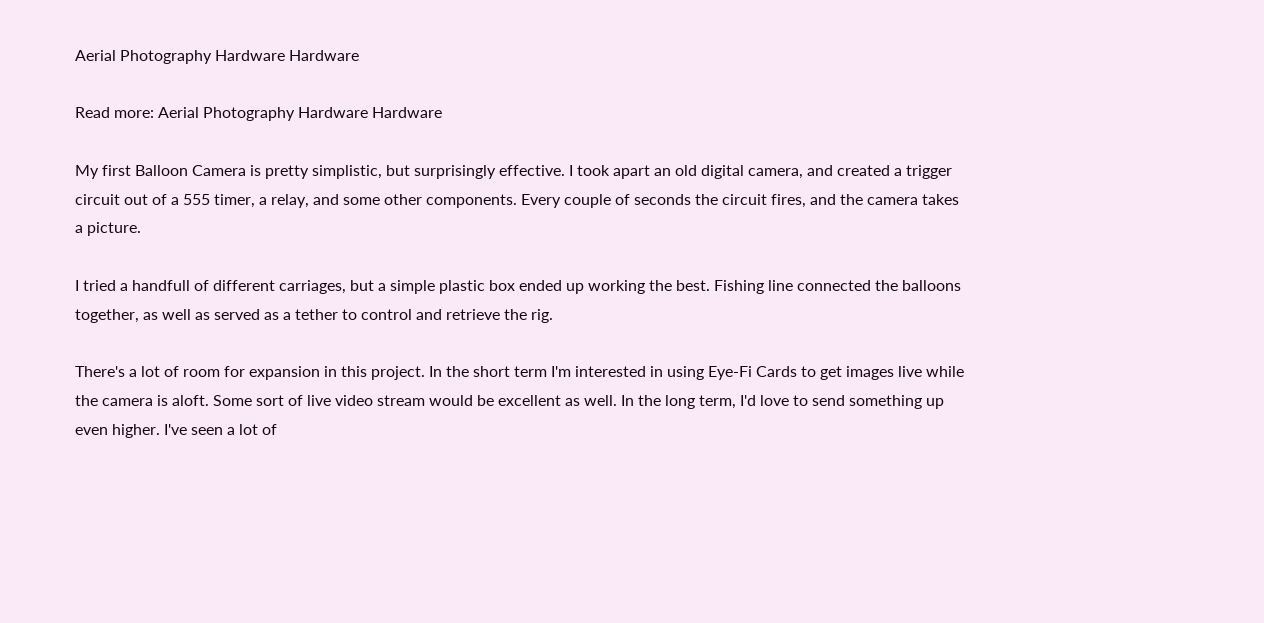Aerial Photography Hardware Hardware

Read more: Aerial Photography Hardware Hardware

My first Balloon Camera is pretty simplistic, but surprisingly effective. I took apart an old digital camera, and created a trigger circuit out of a 555 timer, a relay, and some other components. Every couple of seconds the circuit fires, and the camera takes a picture.

I tried a handfull of different carriages, but a simple plastic box ended up working the best. Fishing line connected the balloons together, as well as served as a tether to control and retrieve the rig.

There's a lot of room for expansion in this project. In the short term I'm interested in using Eye-Fi Cards to get images live while the camera is aloft. Some sort of live video stream would be excellent as well. In the long term, I'd love to send something up even higher. I've seen a lot of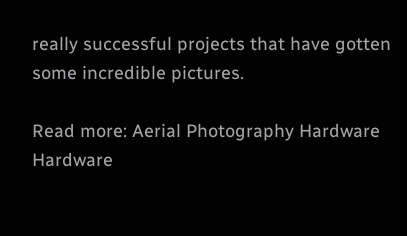really successful projects that have gotten some incredible pictures.

Read more: Aerial Photography Hardware Hardware